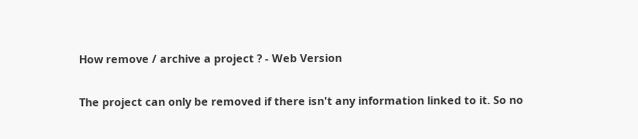How remove / archive a project ? - Web Version

The project can only be removed if there isn't any information linked to it. So no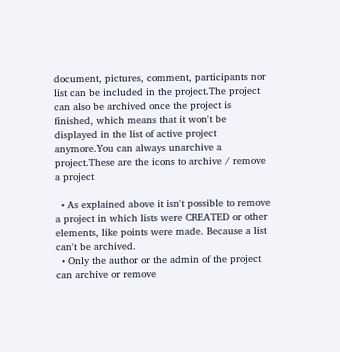document, pictures, comment, participants nor list can be included in the project.The project can also be archived once the project is finished, which means that it won't be displayed in the list of active project anymore.You can always unarchive a project.These are the icons to archive / remove a project

  • As explained above it isn't possible to remove a project in which lists were CREATED or other elements, like points were made. Because a list can't be archived.
  • Only the author or the admin of the project can archive or remove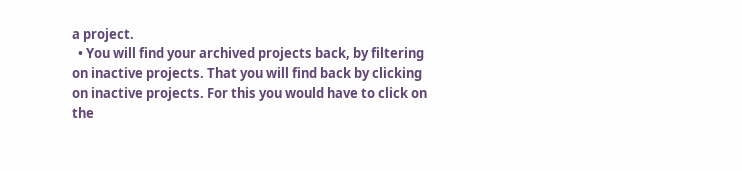a project.
  • You will find your archived projects back, by filtering on inactive projects. That you will find back by clicking on inactive projects. For this you would have to click on the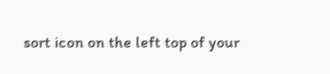sort icon on the left top of your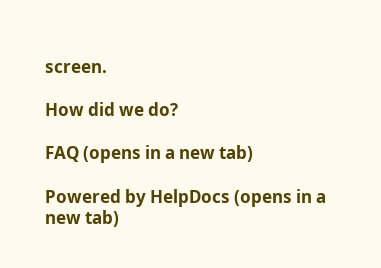screen.

How did we do?

FAQ (opens in a new tab)

Powered by HelpDocs (opens in a new tab)